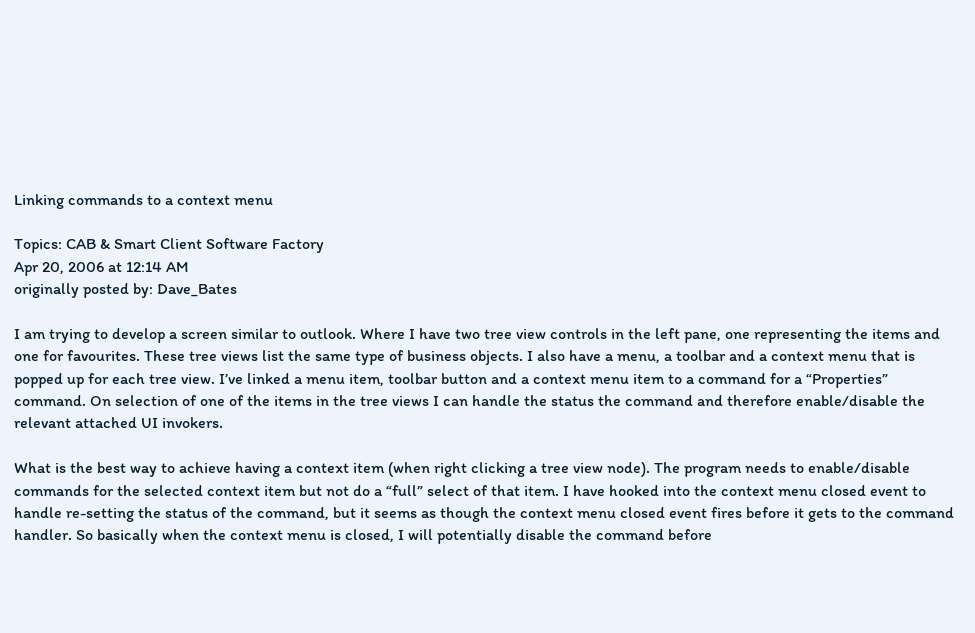Linking commands to a context menu

Topics: CAB & Smart Client Software Factory
Apr 20, 2006 at 12:14 AM
originally posted by: Dave_Bates

I am trying to develop a screen similar to outlook. Where I have two tree view controls in the left pane, one representing the items and one for favourites. These tree views list the same type of business objects. I also have a menu, a toolbar and a context menu that is popped up for each tree view. I’ve linked a menu item, toolbar button and a context menu item to a command for a “Properties” command. On selection of one of the items in the tree views I can handle the status the command and therefore enable/disable the relevant attached UI invokers.

What is the best way to achieve having a context item (when right clicking a tree view node). The program needs to enable/disable commands for the selected context item but not do a “full” select of that item. I have hooked into the context menu closed event to handle re-setting the status of the command, but it seems as though the context menu closed event fires before it gets to the command handler. So basically when the context menu is closed, I will potentially disable the command before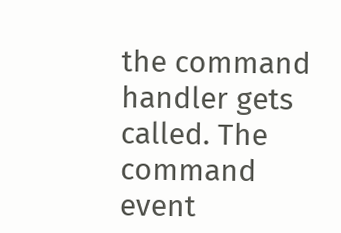the command handler gets called. The command event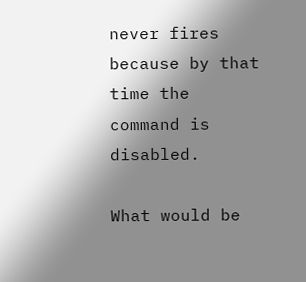never fires because by that time the command is disabled.

What would be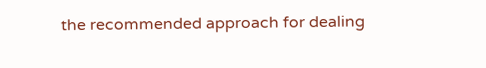the recommended approach for dealing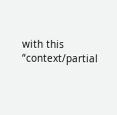with this “context/partial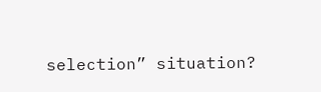selection” situation?